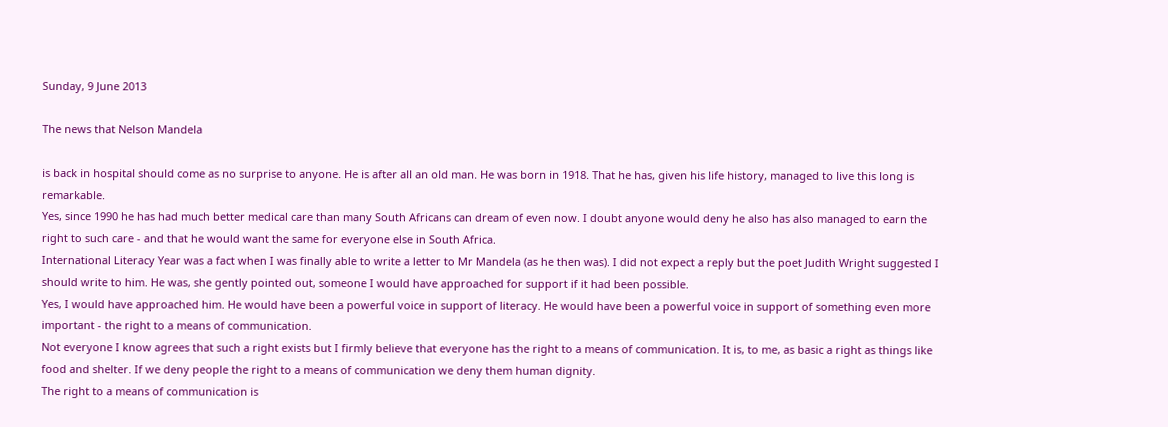Sunday, 9 June 2013

The news that Nelson Mandela

is back in hospital should come as no surprise to anyone. He is after all an old man. He was born in 1918. That he has, given his life history, managed to live this long is remarkable.
Yes, since 1990 he has had much better medical care than many South Africans can dream of even now. I doubt anyone would deny he also has also managed to earn the right to such care - and that he would want the same for everyone else in South Africa.
International Literacy Year was a fact when I was finally able to write a letter to Mr Mandela (as he then was). I did not expect a reply but the poet Judith Wright suggested I should write to him. He was, she gently pointed out, someone I would have approached for support if it had been possible.
Yes, I would have approached him. He would have been a powerful voice in support of literacy. He would have been a powerful voice in support of something even more important - the right to a means of communication.
Not everyone I know agrees that such a right exists but I firmly believe that everyone has the right to a means of communication. It is, to me, as basic a right as things like food and shelter. If we deny people the right to a means of communication we deny them human dignity.
The right to a means of communication is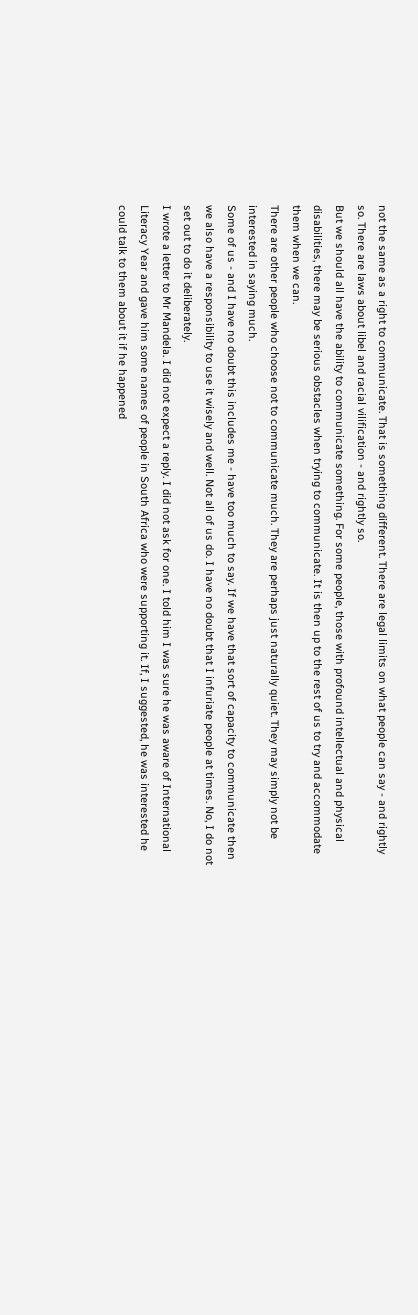not the same as a right to communicate. That is something different. There are legal limits on what people can say - and rightly so. There are laws about libel and racial vilification - and rightly so.
But we should all have the ability to communicate something. For some people, those with profound intellectual and physical disabilities, there may be serious obstacles when trying to communicate. It is then up to the rest of us to try and accommodate them when we can.
There are other people who choose not to communicate much. They are perhaps just naturally quiet. They may simply not be interested in saying much.
Some of us - and I have no doubt this includes me - have too much to say. If we have that sort of capacity to communicate then we also have a responsibility to use it wisely and well. Not all of us do. I have no doubt that I infuriate people at times. No, I do not set out to do it deliberately.
I wrote a letter to Mr Mandela. I did not expect a reply. I did not ask for one. I told him I was sure he was aware of International Literacy Year and gave him some names of people in South Africa who were supporting it. If, I suggested, he was interested he could talk to them about it if he happened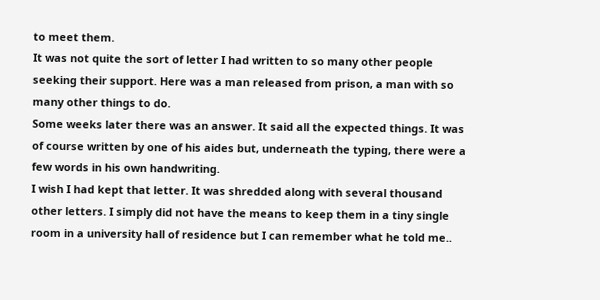to meet them.
It was not quite the sort of letter I had written to so many other people seeking their support. Here was a man released from prison, a man with so many other things to do.
Some weeks later there was an answer. It said all the expected things. It was of course written by one of his aides but, underneath the typing, there were a few words in his own handwriting.
I wish I had kept that letter. It was shredded along with several thousand other letters. I simply did not have the means to keep them in a tiny single room in a university hall of residence but I can remember what he told me..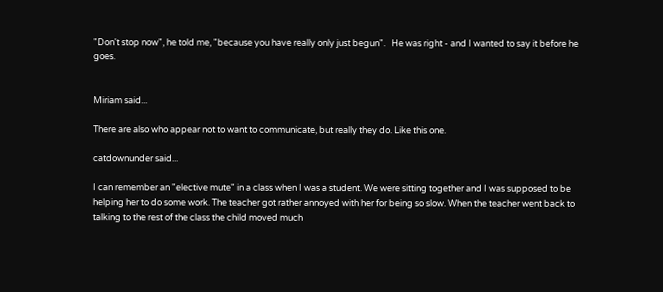"Don't stop now", he told me, "because you have really only just begun".   He was right - and I wanted to say it before he goes.


Miriam said...

There are also who appear not to want to communicate, but really they do. Like this one.

catdownunder said...

I can remember an "elective mute" in a class when I was a student. We were sitting together and I was supposed to be helping her to do some work. The teacher got rather annoyed with her for being so slow. When the teacher went back to talking to the rest of the class the child moved much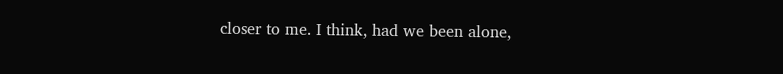closer to me. I think, had we been alone,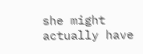she might actually have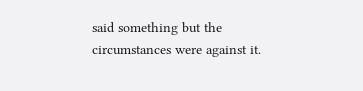said something but the circumstances were against it.